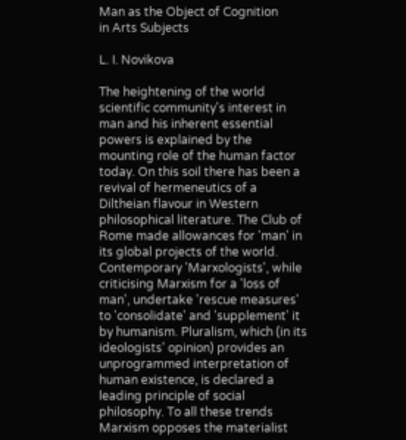Man as the Object of Cognition
in Arts Subjects

L. I. Novikova

The heightening of the world scientific community's interest in man and his inherent essential powers is explained by the mounting role of the human factor today. On this soil there has been a revival of hermeneutics of a Diltheian flavour in Western philosophical literature. The Club of Rome made allowances for 'man' in its global projects of the world. Contemporary 'Marxologists', while criticising Marxism for a 'loss of man', undertake 'rescue measures' to 'consolidate' and 'supplement' it by humanism. Pluralism, which (in its ideologists' opinion) provides an unprogrammed interpretation of human existence, is declared a leading principle of social philosophy. To all these trends Marxism opposes the materialist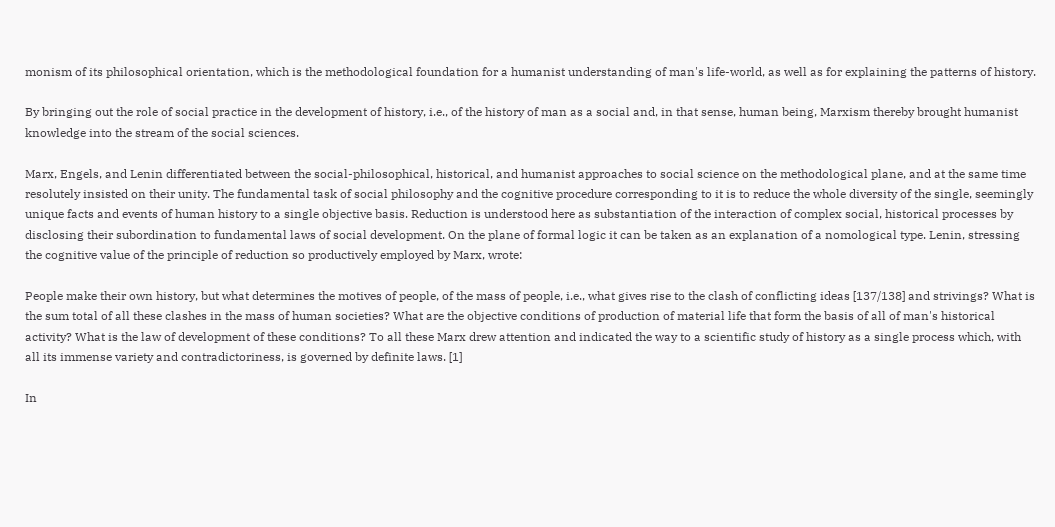monism of its philosophical orientation, which is the methodological foundation for a humanist understanding of man's life-world, as well as for explaining the patterns of history.

By bringing out the role of social practice in the development of history, i.e., of the history of man as a social and, in that sense, human being, Marxism thereby brought humanist knowledge into the stream of the social sciences.

Marx, Engels, and Lenin differentiated between the social-philosophical, historical, and humanist approaches to social science on the methodological plane, and at the same time resolutely insisted on their unity. The fundamental task of social philosophy and the cognitive procedure corresponding to it is to reduce the whole diversity of the single, seemingly unique facts and events of human history to a single objective basis. Reduction is understood here as substantiation of the interaction of complex social, historical processes by disclosing their subordination to fundamental laws of social development. On the plane of formal logic it can be taken as an explanation of a nomological type. Lenin, stressing the cognitive value of the principle of reduction so productively employed by Marx, wrote:

People make their own history, but what determines the motives of people, of the mass of people, i.e., what gives rise to the clash of conflicting ideas [137/138] and strivings? What is the sum total of all these clashes in the mass of human societies? What are the objective conditions of production of material life that form the basis of all of man's historical activity? What is the law of development of these conditions? To all these Marx drew attention and indicated the way to a scientific study of history as a single process which, with all its immense variety and contradictoriness, is governed by definite laws. [1]

In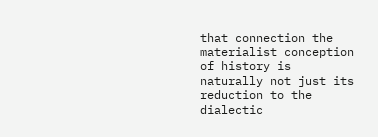that connection the materialist conception of history is naturally not just its reduction to the dialectic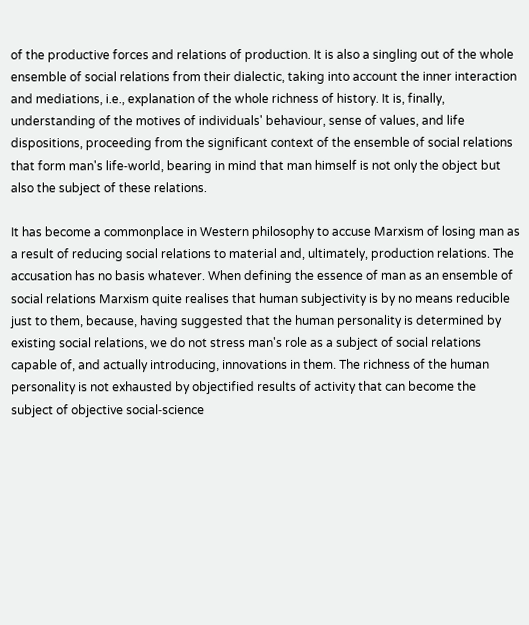of the productive forces and relations of production. It is also a singling out of the whole ensemble of social relations from their dialectic, taking into account the inner interaction and mediations, i.e., explanation of the whole richness of history. It is, finally, understanding of the motives of individuals' behaviour, sense of values, and life dispositions, proceeding from the significant context of the ensemble of social relations that form man's life‑world, bearing in mind that man himself is not only the object but also the subject of these relations.

It has become a commonplace in Western philosophy to accuse Marxism of losing man as a result of reducing social relations to material and, ultimately, production relations. The accusation has no basis whatever. When defining the essence of man as an ensemble of social relations Marxism quite realises that human subjectivity is by no means reducible just to them, because, having suggested that the human personality is determined by existing social relations, we do not stress man's role as a subject of social relations capable of, and actually introducing, innovations in them. The richness of the human personality is not exhausted by objectified results of activity that can become the subject of objective social‑science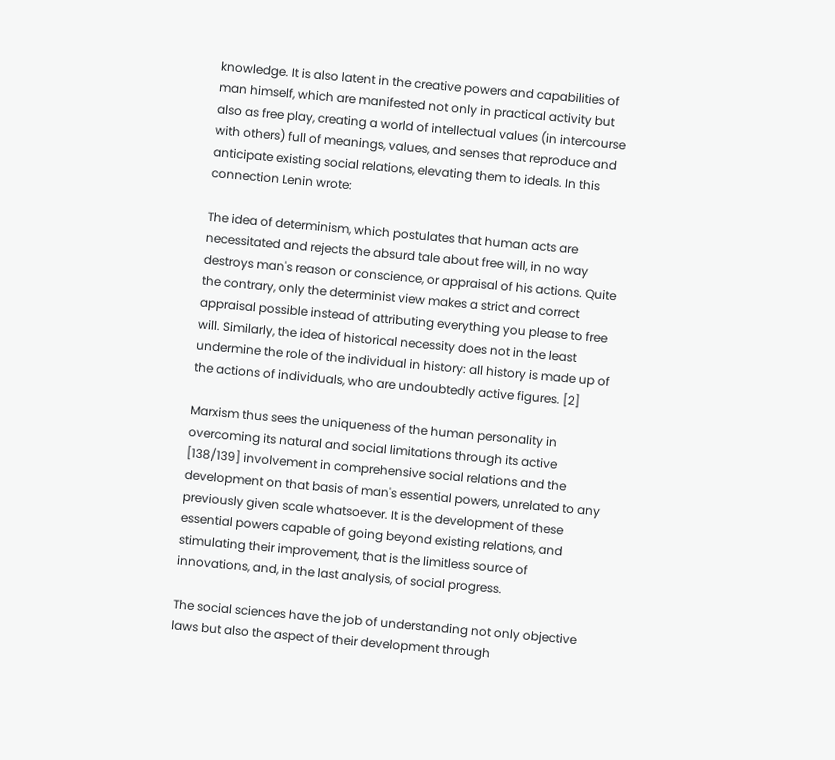knowledge. It is also latent in the creative powers and capabilities of man himself, which are manifested not only in practical activity but also as free play, creating a world of intellectual values (in intercourse with others) full of meanings, values, and senses that reproduce and anticipate existing social relations, elevating them to ideals. In this connection Lenin wrote:

The idea of determinism, which postulates that human acts are necessitated and rejects the absurd tale about free will, in no way destroys man's reason or conscience, or appraisal of his actions. Quite the contrary, only the determinist view makes a strict and correct appraisal possible instead of attributing everything you please to free will. Similarly, the idea of historical necessity does not in the least undermine the role of the individual in history: all history is made up of the actions of individuals, who are undoubtedly active figures. [2]

Marxism thus sees the uniqueness of the human personality in overcoming its natural and social limitations through its active [138/139] involvement in comprehensive social relations and the development on that basis of man's essential powers, unrelated to any previously given scale whatsoever. It is the development of these essential powers capable of going beyond existing relations, and stimulating their improvement, that is the limitless source of innovations, and, in the last analysis, of social progress.

The social sciences have the job of understanding not only objective laws but also the aspect of their development through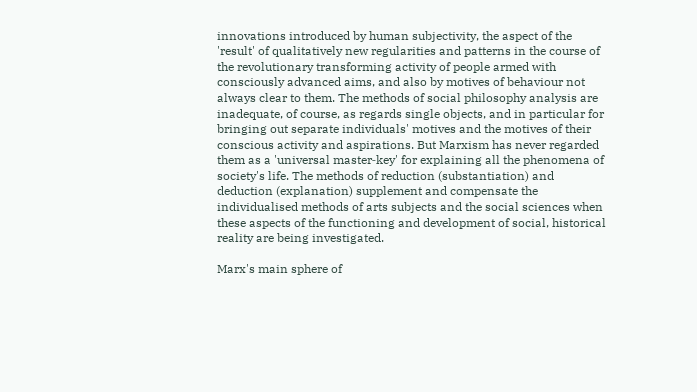innovations introduced by human subjectivity, the aspect of the 'result' of qualitatively new regularities and patterns in the course of the revolutionary transforming activity of people armed with consciously advanced aims, and also by motives of behaviour not always clear to them. The methods of social philosophy analysis are inadequate, of course, as regards single objects, and in particular for bringing out separate individuals' motives and the motives of their conscious activity and aspirations. But Marxism has never regarded them as a 'universal master‑key' for explaining all the phenomena of society's life. The methods of reduction (substantiation) and deduction (explanation) supplement and compensate the individualised methods of arts subjects and the social sciences when these aspects of the functioning and development of social, historical reality are being investigated.

Marx's main sphere of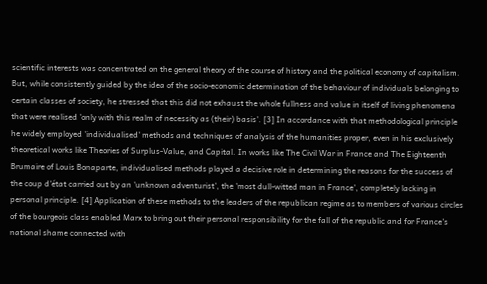scientific interests was concentrated on the general theory of the course of history and the political economy of capitalism. But, while consistently guided by the idea of the socio‑economic determination of the behaviour of individuals belonging to certain classes of society, he stressed that this did not exhaust the whole fullness and value in itself of living phenomena that were realised 'only with this realm of necessity as (their) basis'. [3] In accordance with that methodological principle he widely employed 'individualised' methods and techniques of analysis of the humanities proper, even in his exclusively theoretical works like Theories of Surplus‑Value, and Capital. In works like The Civil War in France and The Eighteenth Brumaire of Louis Bonaparte, individualised methods played a decisive role in determining the reasons for the success of the coup d'état carried out by an 'unknown adventurist', the 'most dull-witted man in France', completely lacking in personal principle. [4] Application of these methods to the leaders of the republican regime as to members of various circles of the bourgeois class enabled Marx to bring out their personal responsibility for the fall of the republic and for France's national shame connected with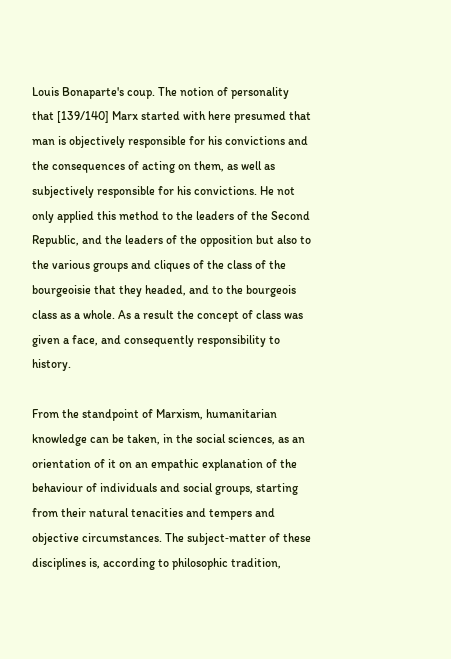Louis Bonaparte's coup. The notion of personality that [139/140] Marx started with here presumed that man is objectively responsible for his convictions and the consequences of acting on them, as well as subjectively responsible for his convictions. He not only applied this method to the leaders of the Second Republic, and the leaders of the opposition but also to the various groups and cliques of the class of the bourgeoisie that they headed, and to the bourgeois class as a whole. As a result the concept of class was given a face, and consequently responsibility to history.

From the standpoint of Marxism, humanitarian knowledge can be taken, in the social sciences, as an orientation of it on an empathic explanation of the behaviour of individuals and social groups, starting from their natural tenacities and tempers and objective circumstances. The subject‑matter of these disciplines is, according to philosophic tradition,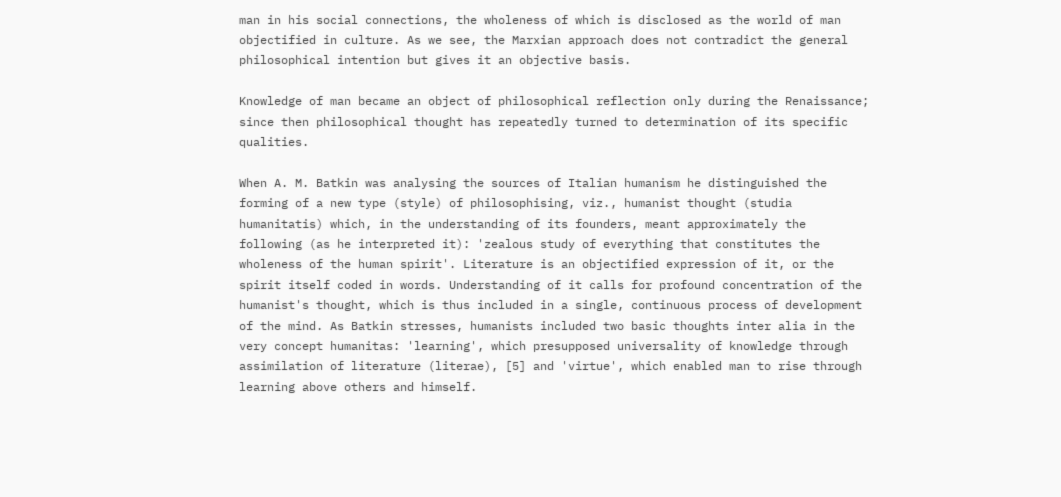man in his social connections, the wholeness of which is disclosed as the world of man objectified in culture. As we see, the Marxian approach does not contradict the general philosophical intention but gives it an objective basis.

Knowledge of man became an object of philosophical reflection only during the Renaissance; since then philosophical thought has repeatedly turned to determination of its specific qualities.

When A. M. Batkin was analysing the sources of Italian humanism he distinguished the forming of a new type (style) of philosophising, viz., humanist thought (studia humanitatis) which, in the understanding of its founders, meant approximately the following (as he interpreted it): 'zealous study of everything that constitutes the wholeness of the human spirit'. Literature is an objectified expression of it, or the spirit itself coded in words. Understanding of it calls for profound concentration of the humanist's thought, which is thus included in a single, continuous process of development of the mind. As Batkin stresses, humanists included two basic thoughts inter alia in the very concept humanitas: 'learning', which presupposed universality of knowledge through assimilation of literature (literae), [5] and 'virtue', which enabled man to rise through learning above others and himself.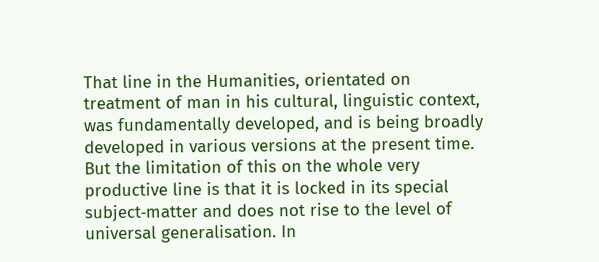That line in the Humanities, orientated on treatment of man in his cultural, linguistic context, was fundamentally developed, and is being broadly developed in various versions at the present time. But the limitation of this on the whole very productive line is that it is locked in its special subject‑matter and does not rise to the level of universal generalisation. In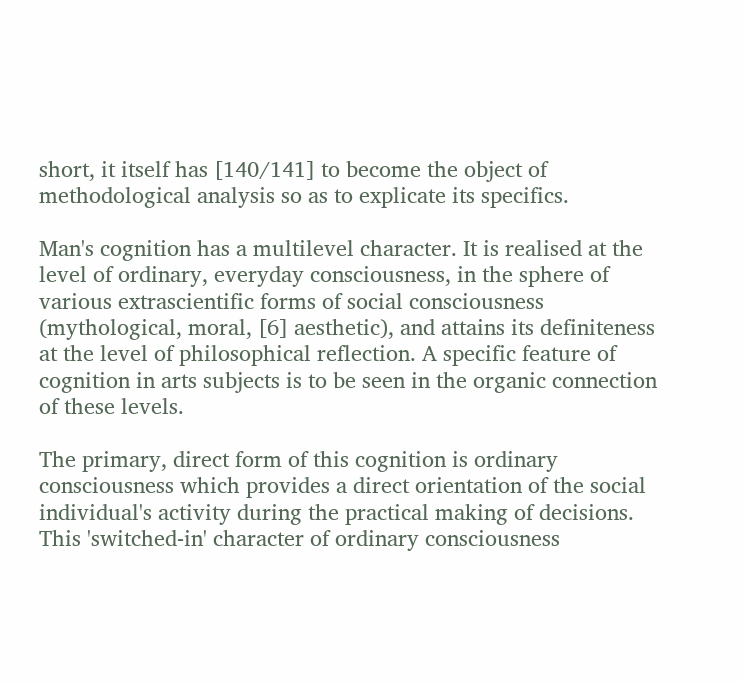short, it itself has [140/141] to become the object of methodological analysis so as to explicate its specifics.

Man's cognition has a multilevel character. It is realised at the level of ordinary, everyday consciousness, in the sphere of various extrascientific forms of social consciousness (mythological, moral, [6] aesthetic), and attains its definiteness at the level of philosophical reflection. A specific feature of cognition in arts subjects is to be seen in the organic connection of these levels.

The primary, direct form of this cognition is ordinary consciousness which provides a direct orientation of the social individual's activity during the practical making of decisions. This 'switched‑in' character of ordinary consciousness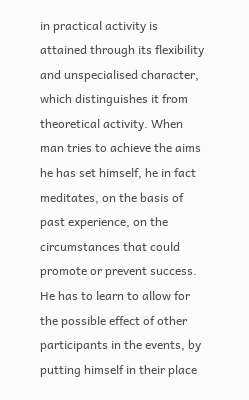in practical activity is attained through its flexibility and unspecialised character, which distinguishes it from theoretical activity. When man tries to achieve the aims he has set himself, he in fact meditates, on the basis of past experience, on the circumstances that could promote or prevent success. He has to learn to allow for the possible effect of other participants in the events, by putting himself in their place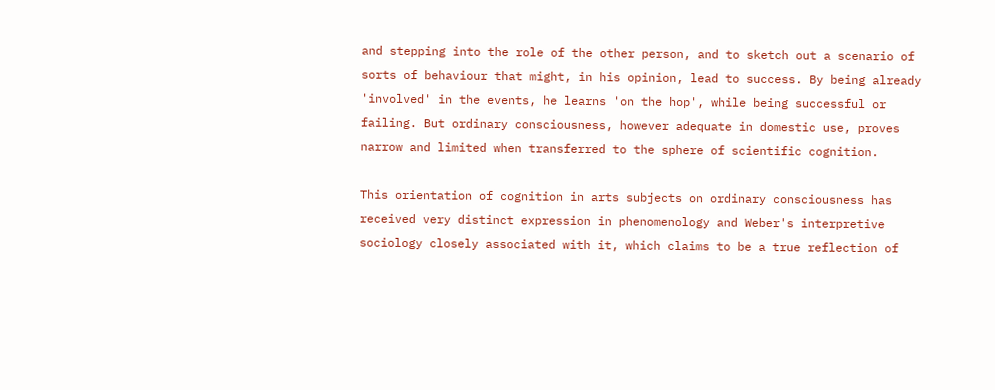and stepping into the role of the other person, and to sketch out a scenario of sorts of behaviour that might, in his opinion, lead to success. By being already 'involved' in the events, he learns 'on the hop', while being successful or failing. But ordinary consciousness, however adequate in domestic use, proves narrow and limited when transferred to the sphere of scientific cognition.

This orientation of cognition in arts subjects on ordinary consciousness has received very distinct expression in phenomenology and Weber's interpretive sociology closely associated with it, which claims to be a true reflection of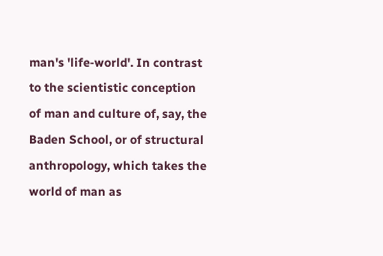man's 'life‑world'. In contrast to the scientistic conception of man and culture of, say, the Baden School, or of structural anthropology, which takes the world of man as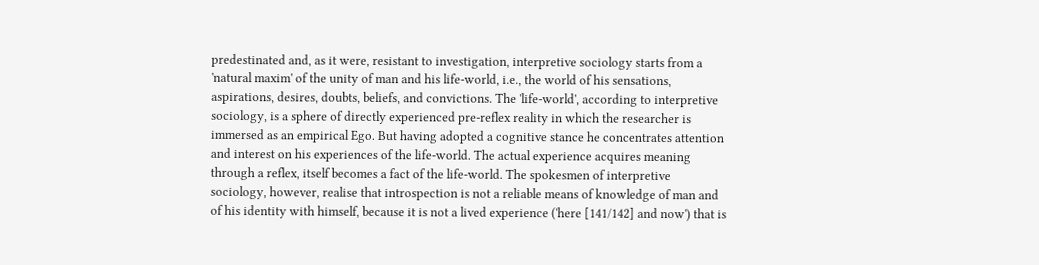predestinated and, as it were, resistant to investigation, interpretive sociology starts from a 'natural maxim' of the unity of man and his life‑world, i.e., the world of his sensations, aspirations, desires, doubts, beliefs, and convictions. The 'life-world', according to interpretive sociology, is a sphere of directly experienced pre-reflex reality in which the researcher is immersed as an empirical Ego. But having adopted a cognitive stance he concentrates attention and interest on his experiences of the life‑world. The actual experience acquires meaning through a reflex, itself becomes a fact of the life‑world. The spokesmen of interpretive sociology, however, realise that introspection is not a reliable means of knowledge of man and of his identity with himself, because it is not a lived experience ('here [141/142] and now') that is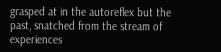grasped at in the autoreflex but the past, snatched from the stream of experiences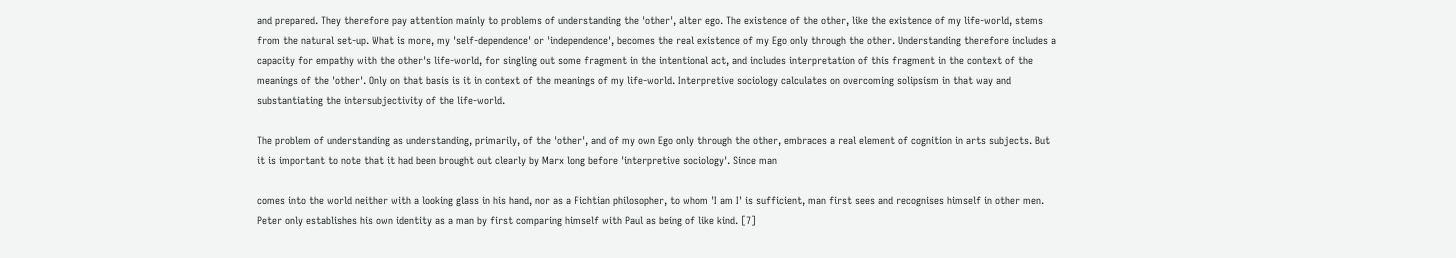and prepared. They therefore pay attention mainly to problems of understanding the 'other', alter ego. The existence of the other, like the existence of my life‑world, stems from the natural set‑up. What is more, my 'self‑dependence' or 'independence', becomes the real existence of my Ego only through the other. Understanding therefore includes a capacity for empathy with the other's life‑world, for singling out some fragment in the intentional act, and includes interpretation of this fragment in the context of the meanings of the 'other'. Only on that basis is it in context of the meanings of my life‑world. Interpretive sociology calculates on overcoming solipsism in that way and substantiating the intersubjectivity of the life‑world.

The problem of understanding as understanding, primarily, of the 'other', and of my own Ego only through the other, embraces a real element of cognition in arts subjects. But it is important to note that it had been brought out clearly by Marx long before 'interpretive sociology'. Since man

comes into the world neither with a looking glass in his hand, nor as a Fichtian philosopher, to whom 'I am I' is sufficient, man first sees and recognises himself in other men. Peter only establishes his own identity as a man by first comparing himself with Paul as being of like kind. [7]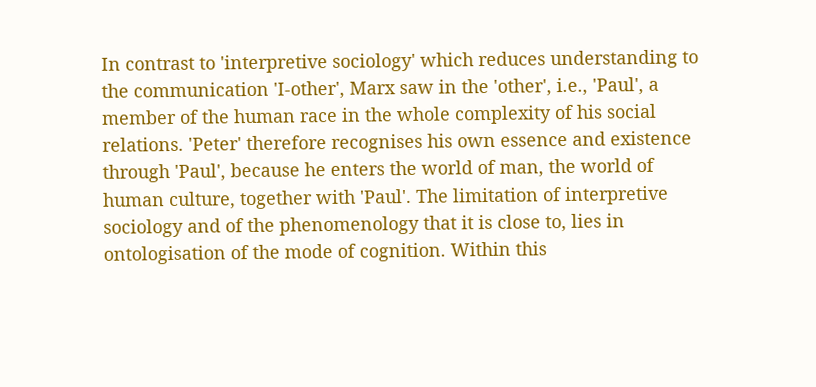In contrast to 'interpretive sociology' which reduces understanding to the communication 'I‑other', Marx saw in the 'other', i.e., 'Paul', a member of the human race in the whole complexity of his social relations. 'Peter' therefore recognises his own essence and existence through 'Paul', because he enters the world of man, the world of human culture, together with 'Paul'. The limitation of interpretive sociology and of the phenomenology that it is close to, lies in ontologisation of the mode of cognition. Within this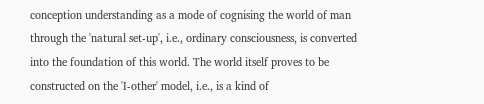conception understanding as a mode of cognising the world of man through the 'natural set‑up', i.e., ordinary consciousness, is converted into the foundation of this world. The world itself proves to be constructed on the 'I‑other' model, i.e., is a kind of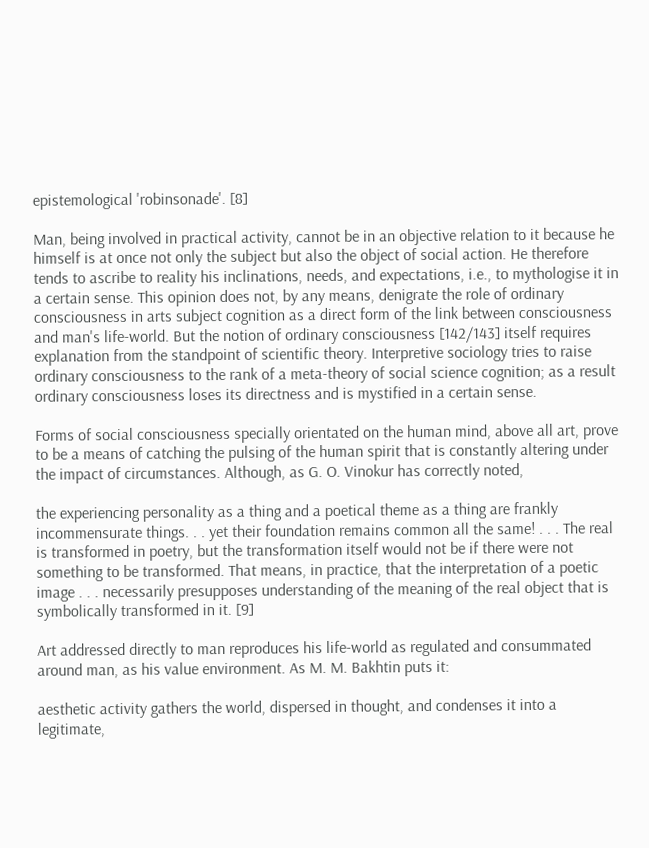epistemological 'robinsonade'. [8]

Man, being involved in practical activity, cannot be in an objective relation to it because he himself is at once not only the subject but also the object of social action. He therefore tends to ascribe to reality his inclinations, needs, and expectations, i.e., to mythologise it in a certain sense. This opinion does not, by any means, denigrate the role of ordinary consciousness in arts subject cognition as a direct form of the link between consciousness and man's life‑world. But the notion of ordinary consciousness [142/143] itself requires explanation from the standpoint of scientific theory. Interpretive sociology tries to raise ordinary consciousness to the rank of a meta‑theory of social science cognition; as a result ordinary consciousness loses its directness and is mystified in a certain sense.

Forms of social consciousness specially orientated on the human mind, above all art, prove to be a means of catching the pulsing of the human spirit that is constantly altering under the impact of circumstances. Although, as G. O. Vinokur has correctly noted,

the experiencing personality as a thing and a poetical theme as a thing are frankly incommensurate things. . . yet their foundation remains common all the same! . . . The real is transformed in poetry, but the transformation itself would not be if there were not something to be transformed. That means, in practice, that the interpretation of a poetic image . . . necessarily presupposes understanding of the meaning of the real object that is symbolically transformed in it. [9]

Art addressed directly to man reproduces his life‑world as regulated and consummated around man, as his value environment. As M. M. Bakhtin puts it:

aesthetic activity gathers the world, dispersed in thought, and condenses it into a legitimate,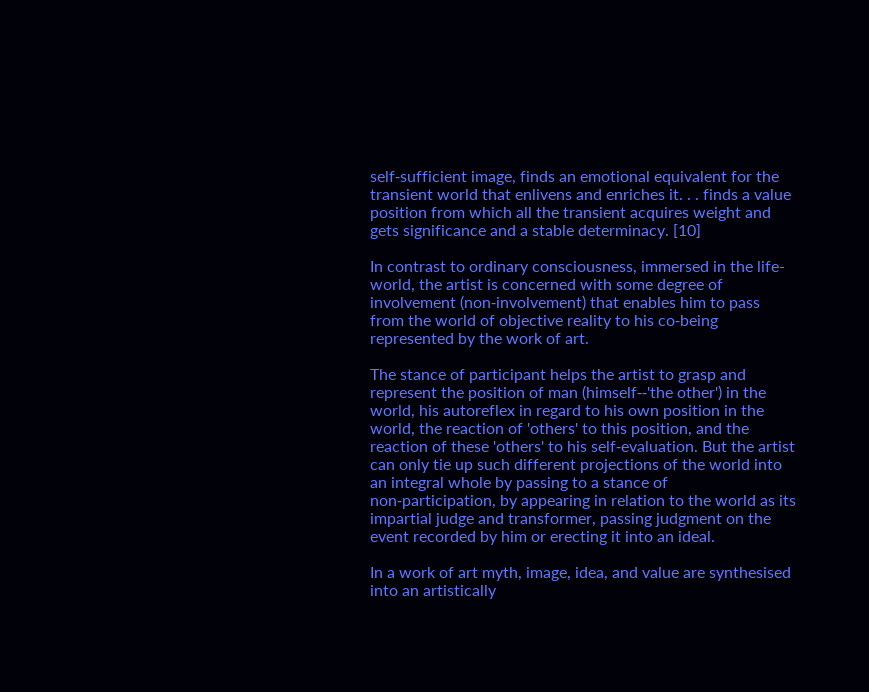self‑sufficient image, finds an emotional equivalent for the transient world that enlivens and enriches it. . . finds a value position from which all the transient acquires weight and gets significance and a stable determinacy. [10]

In contrast to ordinary consciousness, immersed in the life-world, the artist is concerned with some degree of involvement (non‑involvement) that enables him to pass from the world of objective reality to his co‑being represented by the work of art.

The stance of participant helps the artist to grasp and represent the position of man (himself‑‑'the other') in the world, his autoreflex in regard to his own position in the world, the reaction of 'others' to this position, and the reaction of these 'others' to his self‑evaluation. But the artist can only tie up such different projections of the world into an integral whole by passing to a stance of non‑participation, by appearing in relation to the world as its impartial judge and transformer, passing judgment on the event recorded by him or erecting it into an ideal.

In a work of art myth, image, idea, and value are synthesised into an artistically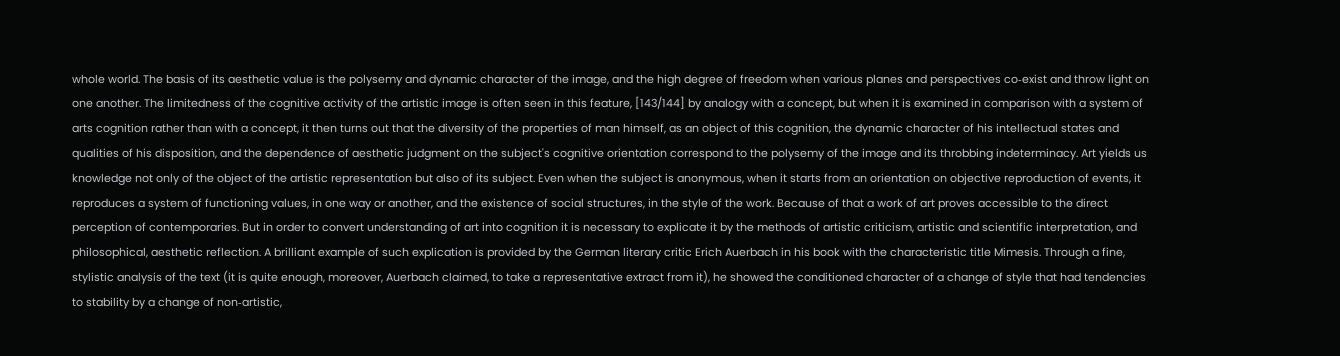whole world. The basis of its aesthetic value is the polysemy and dynamic character of the image, and the high degree of freedom when various planes and perspectives co‑exist and throw light on one another. The limitedness of the cognitive activity of the artistic image is often seen in this feature, [143/144] by analogy with a concept, but when it is examined in comparison with a system of arts cognition rather than with a concept, it then turns out that the diversity of the properties of man himself, as an object of this cognition, the dynamic character of his intellectual states and qualities of his disposition, and the dependence of aesthetic judgment on the subject's cognitive orientation correspond to the polysemy of the image and its throbbing indeterminacy. Art yields us knowledge not only of the object of the artistic representation but also of its subject. Even when the subject is anonymous, when it starts from an orientation on objective reproduction of events, it reproduces a system of functioning values, in one way or another, and the existence of social structures, in the style of the work. Because of that a work of art proves accessible to the direct perception of contemporaries. But in order to convert understanding of art into cognition it is necessary to explicate it by the methods of artistic criticism, artistic and scientific interpretation, and philosophical, aesthetic reflection. A brilliant example of such explication is provided by the German literary critic Erich Auerbach in his book with the characteristic title Mimesis. Through a fine, stylistic analysis of the text (it is quite enough, moreover, Auerbach claimed, to take a representative extract from it), he showed the conditioned character of a change of style that had tendencies to stability by a change of non‑artistic,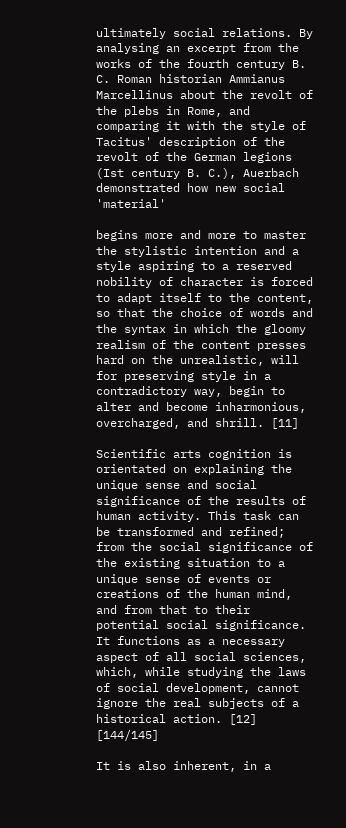ultimately social relations. By analysing an excerpt from the works of the fourth century B. C. Roman historian Ammianus Marcellinus about the revolt of the plebs in Rome, and comparing it with the style of Tacitus' description of the revolt of the German legions (Ist century B. C.), Auerbach demonstrated how new social 'material'

begins more and more to master the stylistic intention and a style aspiring to a reserved nobility of character is forced to adapt itself to the content, so that the choice of words and the syntax in which the gloomy realism of the content presses hard on the unrealistic, will for preserving style in a contradictory way, begin to alter and become inharmonious, overcharged, and shrill. [11]

Scientific arts cognition is orientated on explaining the unique sense and social significance of the results of human activity. This task can be transformed and refined; from the social significance of the existing situation to a unique sense of events or creations of the human mind, and from that to their potential social significance. It functions as a necessary aspect of all social sciences, which, while studying the laws of social development, cannot ignore the real subjects of a historical action. [12] [144/145]

It is also inherent, in a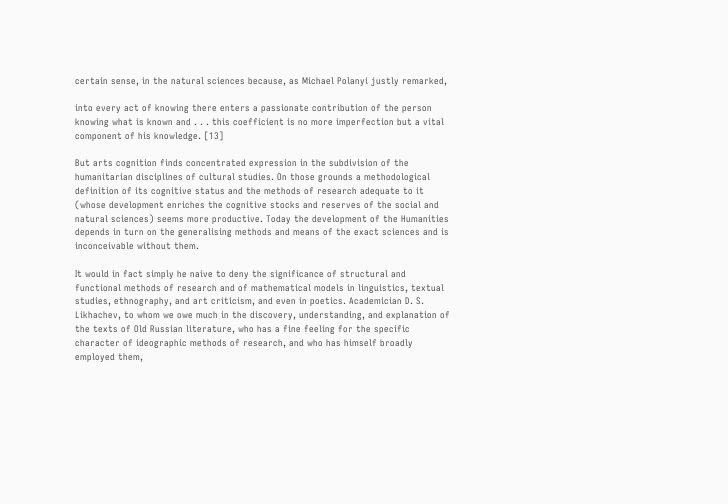certain sense, in the natural sciences because, as Michael Polanyi justly remarked,

into every act of knowing there enters a passionate contribution of the person knowing what is known and . . . this coefficient is no more imperfection but a vital component of his knowledge. [13]

But arts cognition finds concentrated expression in the subdivision of the humanitarian disciplines of cultural studies. On those grounds a methodological definition of its cognitive status and the methods of research adequate to it (whose development enriches the cognitive stocks and reserves of the social and natural sciences) seems more productive. Today the development of the Humanities depends in turn on the generalising methods and means of the exact sciences and is inconceivable without them.

It would in fact simply he naive to deny the significance of structural and functional methods of research and of mathematical models in linguistics, textual studies, ethnography, and art criticism, and even in poetics. Academician D. S. Likhachev, to whom we owe much in the discovery, understanding, and explanation of the texts of Old Russian literature, who has a fine feeling for the specific character of ideographic methods of research, and who has himself broadly employed them,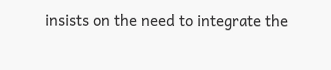insists on the need to integrate the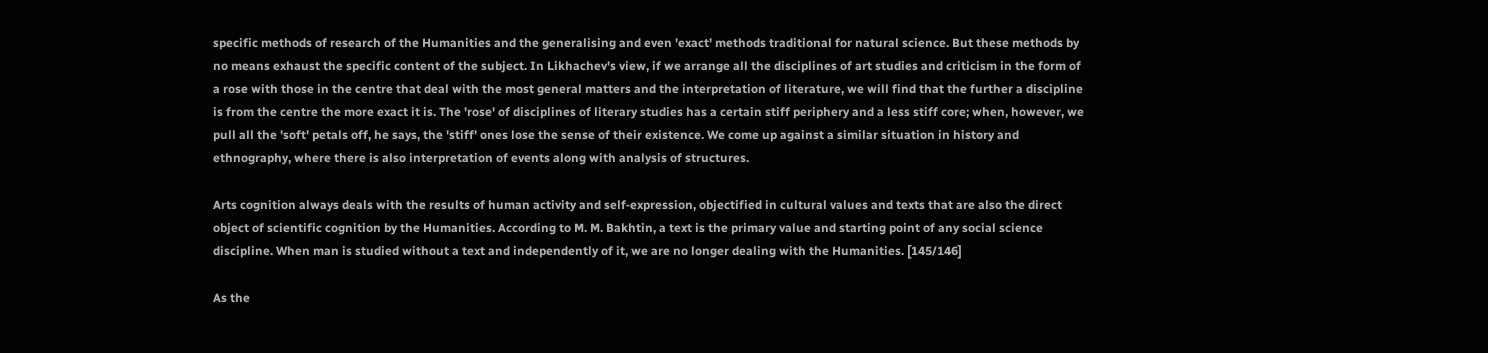specific methods of research of the Humanities and the generalising and even 'exact' methods traditional for natural science. But these methods by no means exhaust the specific content of the subject. In Likhachev's view, if we arrange all the disciplines of art studies and criticism in the form of a rose with those in the centre that deal with the most general matters and the interpretation of literature, we will find that the further a discipline is from the centre the more exact it is. The 'rose' of disciplines of literary studies has a certain stiff periphery and a less stiff core; when, however, we pull all the 'soft' petals off, he says, the 'stiff' ones lose the sense of their existence. We come up against a similar situation in history and ethnography, where there is also interpretation of events along with analysis of structures.

Arts cognition always deals with the results of human activity and self‑expression, objectified in cultural values and texts that are also the direct object of scientific cognition by the Humanities. According to M. M. Bakhtin, a text is the primary value and starting point of any social science discipline. When man is studied without a text and independently of it, we are no longer dealing with the Humanities. [145/146]

As the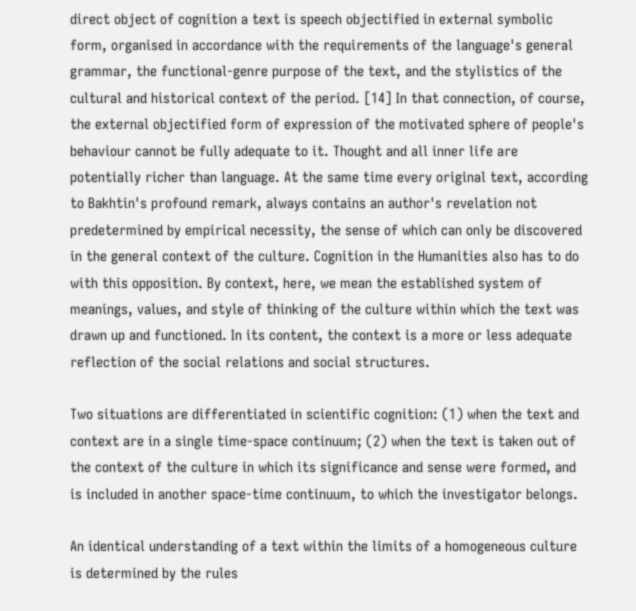direct object of cognition a text is speech objectified in external symbolic form, organised in accordance with the requirements of the language's general grammar, the functional-genre purpose of the text, and the stylistics of the cultural and historical context of the period. [14] In that connection, of course, the external objectified form of expression of the motivated sphere of people's behaviour cannot be fully adequate to it. Thought and all inner life are potentially richer than language. At the same time every original text, according to Bakhtin's profound remark, always contains an author's revelation not predetermined by empirical necessity, the sense of which can only be discovered in the general context of the culture. Cognition in the Humanities also has to do with this opposition. By context, here, we mean the established system of meanings, values, and style of thinking of the culture within which the text was drawn up and functioned. In its content, the context is a more or less adequate reflection of the social relations and social structures.

Two situations are differentiated in scientific cognition: (1) when the text and context are in a single time‑space continuum; (2) when the text is taken out of the context of the culture in which its significance and sense were formed, and is included in another space‑time continuum, to which the investigator belongs.

An identical understanding of a text within the limits of a homogeneous culture is determined by the rules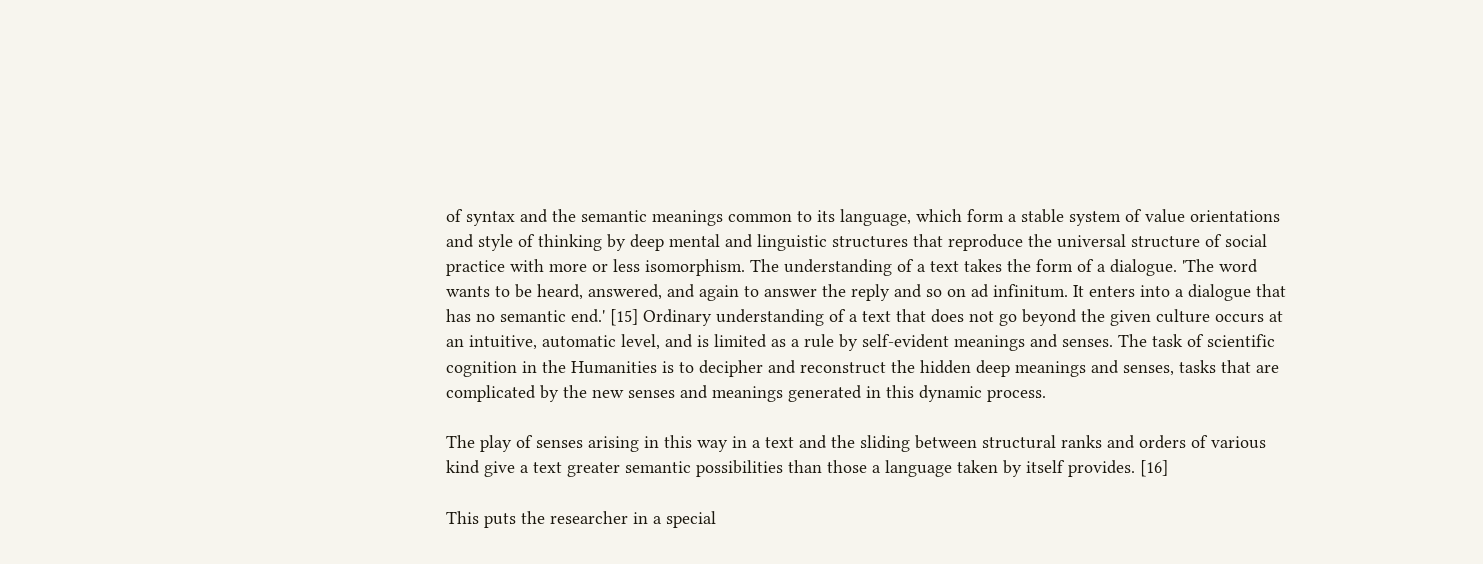of syntax and the semantic meanings common to its language, which form a stable system of value orientations and style of thinking by deep mental and linguistic structures that reproduce the universal structure of social practice with more or less isomorphism. The understanding of a text takes the form of a dialogue. 'The word wants to be heard, answered, and again to answer the reply and so on ad infinitum. It enters into a dialogue that has no semantic end.' [15] Ordinary understanding of a text that does not go beyond the given culture occurs at an intuitive, automatic level, and is limited as a rule by self‑evident meanings and senses. The task of scientific cognition in the Humanities is to decipher and reconstruct the hidden deep meanings and senses, tasks that are complicated by the new senses and meanings generated in this dynamic process.

The play of senses arising in this way in a text and the sliding between structural ranks and orders of various kind give a text greater semantic possibilities than those a language taken by itself provides. [16]

This puts the researcher in a special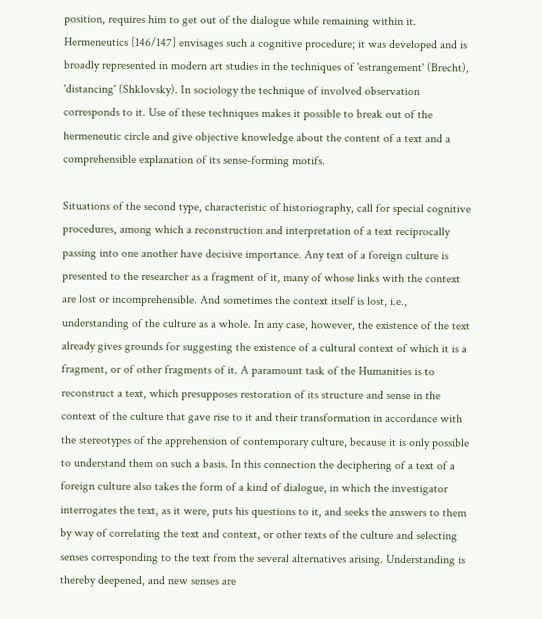position, requires him to get out of the dialogue while remaining within it. Hermeneutics [146/147] envisages such a cognitive procedure; it was developed and is broadly represented in modern art studies in the techniques of 'estrangement' (Brecht), 'distancing' (Shklovsky). In sociology the technique of involved observation corresponds to it. Use of these techniques makes it possible to break out of the hermeneutic circle and give objective knowledge about the content of a text and a comprehensible explanation of its sense‑forming motifs.

Situations of the second type, characteristic of historiography, call for special cognitive procedures, among which a reconstruction and interpretation of a text reciprocally passing into one another have decisive importance. Any text of a foreign culture is presented to the researcher as a fragment of it, many of whose links with the context are lost or incomprehensible. And sometimes the context itself is lost, i.e., understanding of the culture as a whole. In any case, however, the existence of the text already gives grounds for suggesting the existence of a cultural context of which it is a fragment, or of other fragments of it. A paramount task of the Humanities is to reconstruct a text, which presupposes restoration of its structure and sense in the context of the culture that gave rise to it and their transformation in accordance with the stereotypes of the apprehension of contemporary culture, because it is only possible to understand them on such a basis. In this connection the deciphering of a text of a foreign culture also takes the form of a kind of dialogue, in which the investigator interrogates the text, as it were, puts his questions to it, and seeks the answers to them by way of correlating the text and context, or other texts of the culture and selecting senses corresponding to the text from the several alternatives arising. Understanding is thereby deepened, and new senses are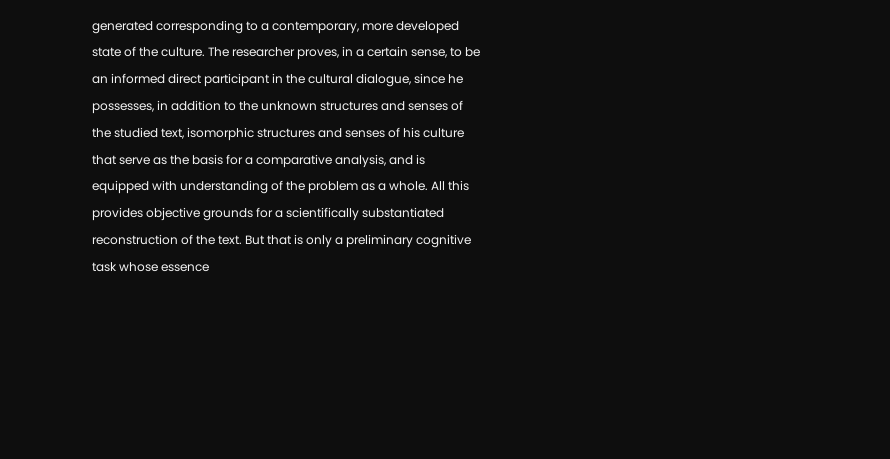generated corresponding to a contemporary, more developed state of the culture. The researcher proves, in a certain sense, to be an informed direct participant in the cultural dialogue, since he possesses, in addition to the unknown structures and senses of the studied text, isomorphic structures and senses of his culture that serve as the basis for a comparative analysis, and is equipped with understanding of the problem as a whole. All this provides objective grounds for a scientifically substantiated reconstruction of the text. But that is only a preliminary cognitive task whose essence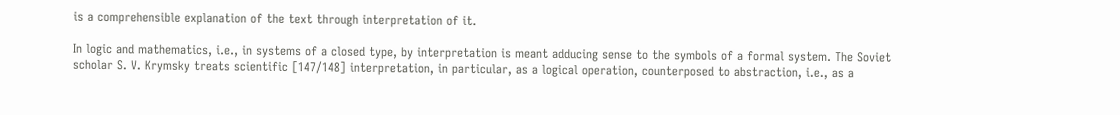is a comprehensible explanation of the text through interpretation of it.

In logic and mathematics, i.e., in systems of a closed type, by interpretation is meant adducing sense to the symbols of a formal system. The Soviet scholar S. V. Krymsky treats scientific [147/148] interpretation, in particular, as a logical operation, counterposed to abstraction, i.e., as a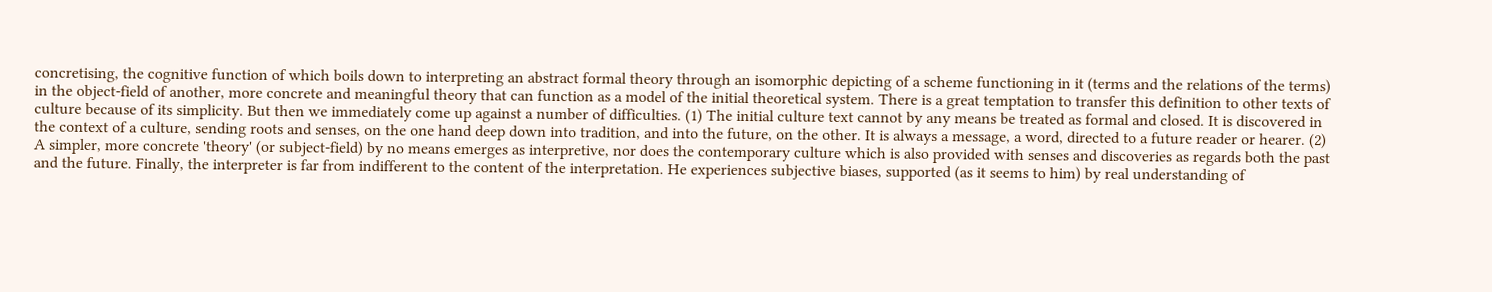concretising, the cognitive function of which boils down to interpreting an abstract formal theory through an isomorphic depicting of a scheme functioning in it (terms and the relations of the terms) in the object‑field of another, more concrete and meaningful theory that can function as a model of the initial theoretical system. There is a great temptation to transfer this definition to other texts of culture because of its simplicity. But then we immediately come up against a number of difficulties. (1) The initial culture text cannot by any means be treated as formal and closed. It is discovered in the context of a culture, sending roots and senses, on the one hand deep down into tradition, and into the future, on the other. It is always a message, a word, directed to a future reader or hearer. (2) A simpler, more concrete 'theory' (or subject‑field) by no means emerges as interpretive, nor does the contemporary culture which is also provided with senses and discoveries as regards both the past and the future. Finally, the interpreter is far from indifferent to the content of the interpretation. He experiences subjective biases, supported (as it seems to him) by real understanding of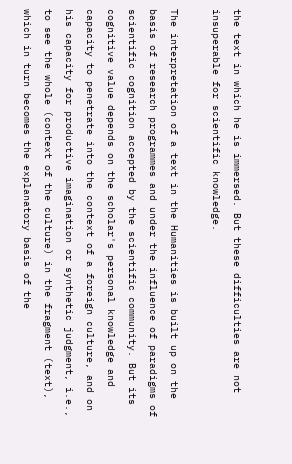the text in which he is immersed. But these difficulties are not insuperable for scientific knowledge.

The interpretation of a text in the Humanities is built up on the basis of research programmes and under the influence of paradigms of scientific cognition accepted by the scientific community. But its cognitive value depends on the scholar's personal knowledge and capacity to penetrate into the context of a foreign culture, and on his capacity for productive imagination or synthetic judgment, i.e., to see the whole (context of the culture) in the fragment (text), which in turn becomes the explanatory basis of the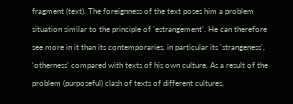fragment (text). The foreignness of the text poses him a problem situation similar to the principle of 'estrangement'. He can therefore see more in it than its contemporaries, in particular its 'strangeness', 'otherness' compared with texts of his own culture. As a result of the problem (purposeful) clash of texts of different cultures,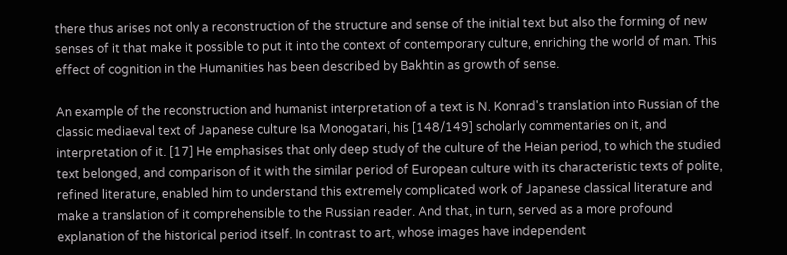there thus arises not only a reconstruction of the structure and sense of the initial text but also the forming of new senses of it that make it possible to put it into the context of contemporary culture, enriching the world of man. This effect of cognition in the Humanities has been described by Bakhtin as growth of sense.

An example of the reconstruction and humanist interpretation of a text is N. Konrad's translation into Russian of the classic mediaeval text of Japanese culture Isa Monogatari, his [148/149] scholarly commentaries on it, and interpretation of it. [17] He emphasises that only deep study of the culture of the Heian period, to which the studied text belonged, and comparison of it with the similar period of European culture with its characteristic texts of polite, refined literature, enabled him to understand this extremely complicated work of Japanese classical literature and make a translation of it comprehensible to the Russian reader. And that, in turn, served as a more profound explanation of the historical period itself. In contrast to art, whose images have independent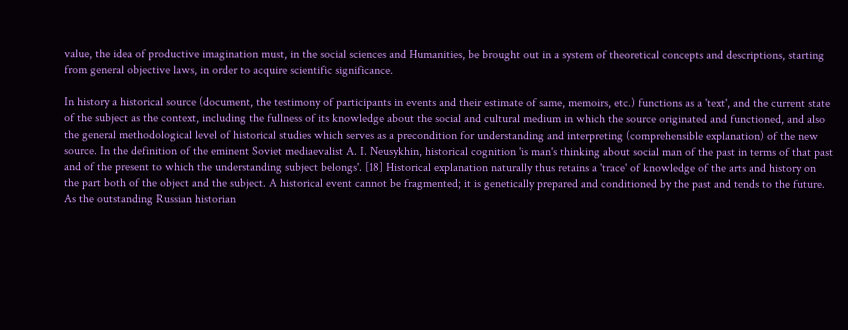value, the idea of productive imagination must, in the social sciences and Humanities, be brought out in a system of theoretical concepts and descriptions, starting from general objective laws, in order to acquire scientific significance.

In history a historical source (document, the testimony of participants in events and their estimate of same, memoirs, etc.) functions as a 'text', and the current state of the subject as the context, including the fullness of its knowledge about the social and cultural medium in which the source originated and functioned, and also the general methodological level of historical studies which serves as a precondition for understanding and interpreting (comprehensible explanation) of the new source. In the definition of the eminent Soviet mediaevalist A. I. Neusykhin, historical cognition 'is man's thinking about social man of the past in terms of that past and of the present to which the understanding subject belongs'. [18] Historical explanation naturally thus retains a 'trace' of knowledge of the arts and history on the part both of the object and the subject. A historical event cannot be fragmented; it is genetically prepared and conditioned by the past and tends to the future. As the outstanding Russian historian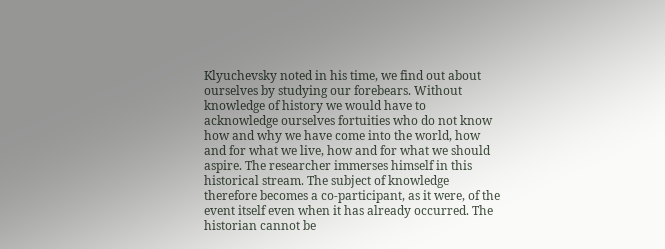Klyuchevsky noted in his time, we find out about ourselves by studying our forebears. Without knowledge of history we would have to acknowledge ourselves fortuities who do not know how and why we have come into the world, how and for what we live, how and for what we should aspire. The researcher immerses himself in this historical stream. The subject of knowledge therefore becomes a co‑participant, as it were, of the event itself even when it has already occurred. The historian cannot be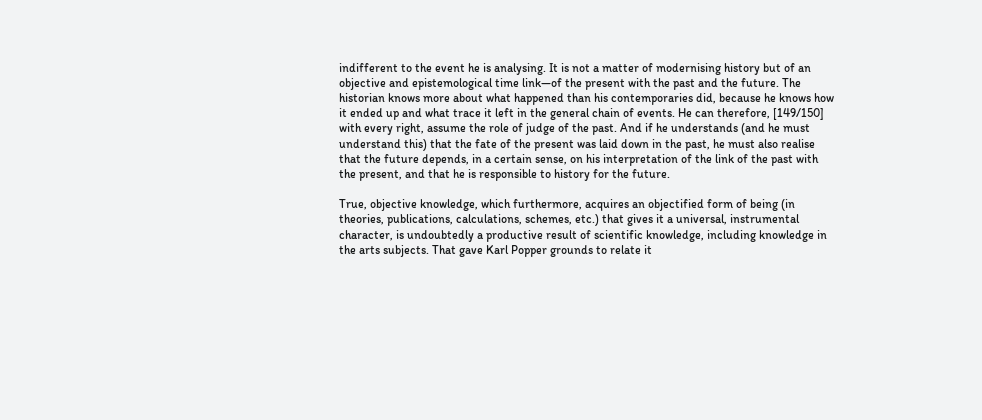indifferent to the event he is analysing. It is not a matter of modernising history but of an objective and epistemological time link—of the present with the past and the future. The historian knows more about what happened than his contemporaries did, because he knows how it ended up and what trace it left in the general chain of events. He can therefore, [149/150] with every right, assume the role of judge of the past. And if he understands (and he must understand this) that the fate of the present was laid down in the past, he must also realise that the future depends, in a certain sense, on his interpretation of the link of the past with the present, and that he is responsible to history for the future.

True, objective knowledge, which furthermore, acquires an objectified form of being (in theories, publications, calculations, schemes, etc.) that gives it a universal, instrumental character, is undoubtedly a productive result of scientific knowledge, including knowledge in the arts subjects. That gave Karl Popper grounds to relate it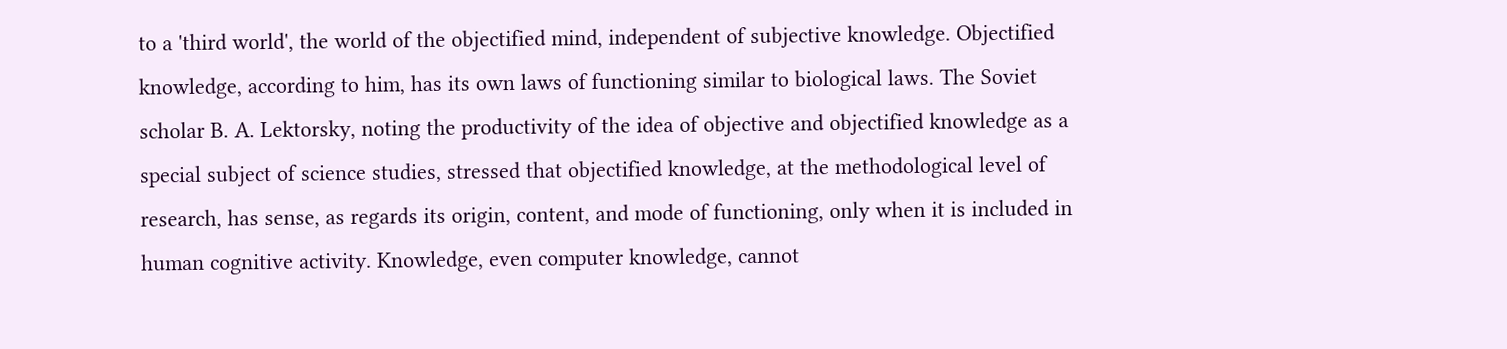to a 'third world', the world of the objectified mind, independent of subjective knowledge. Objectified knowledge, according to him, has its own laws of functioning similar to biological laws. The Soviet scholar B. A. Lektorsky, noting the productivity of the idea of objective and objectified knowledge as a special subject of science studies, stressed that objectified knowledge, at the methodological level of research, has sense, as regards its origin, content, and mode of functioning, only when it is included in human cognitive activity. Knowledge, even computer knowledge, cannot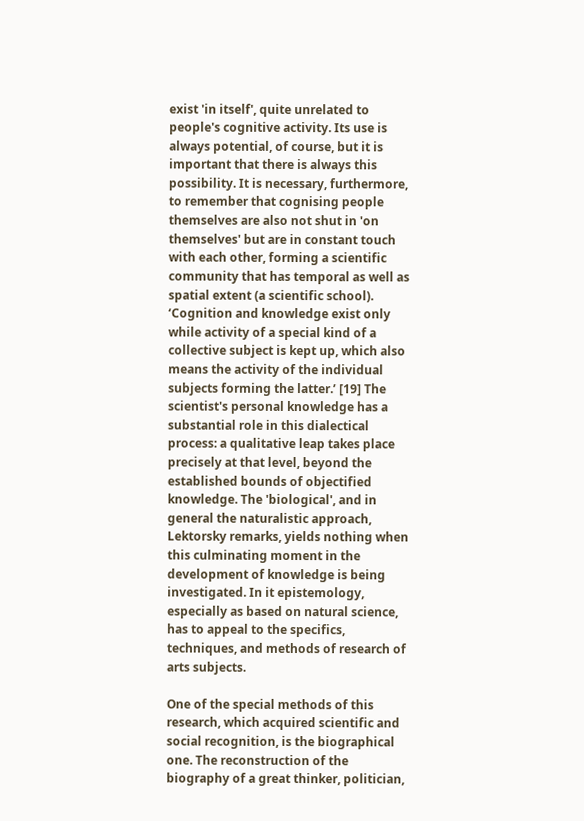exist 'in itself', quite unrelated to people's cognitive activity. Its use is always potential, of course, but it is important that there is always this possibility. It is necessary, furthermore, to remember that cognising people themselves are also not shut in 'on themselves' but are in constant touch with each other, forming a scientific community that has temporal as well as spatial extent (a scientific school). ‘Cognition and knowledge exist only while activity of a special kind of a collective subject is kept up, which also means the activity of the individual subjects forming the latter.’ [19] The scientist's personal knowledge has a substantial role in this dialectical process: a qualitative leap takes place precisely at that level, beyond the established bounds of objectified knowledge. The 'biological', and in general the naturalistic approach, Lektorsky remarks, yields nothing when this culminating moment in the development of knowledge is being investigated. In it epistemology, especially as based on natural science, has to appeal to the specifics, techniques, and methods of research of arts subjects.

One of the special methods of this research, which acquired scientific and social recognition, is the biographical one. The reconstruction of the biography of a great thinker, politician,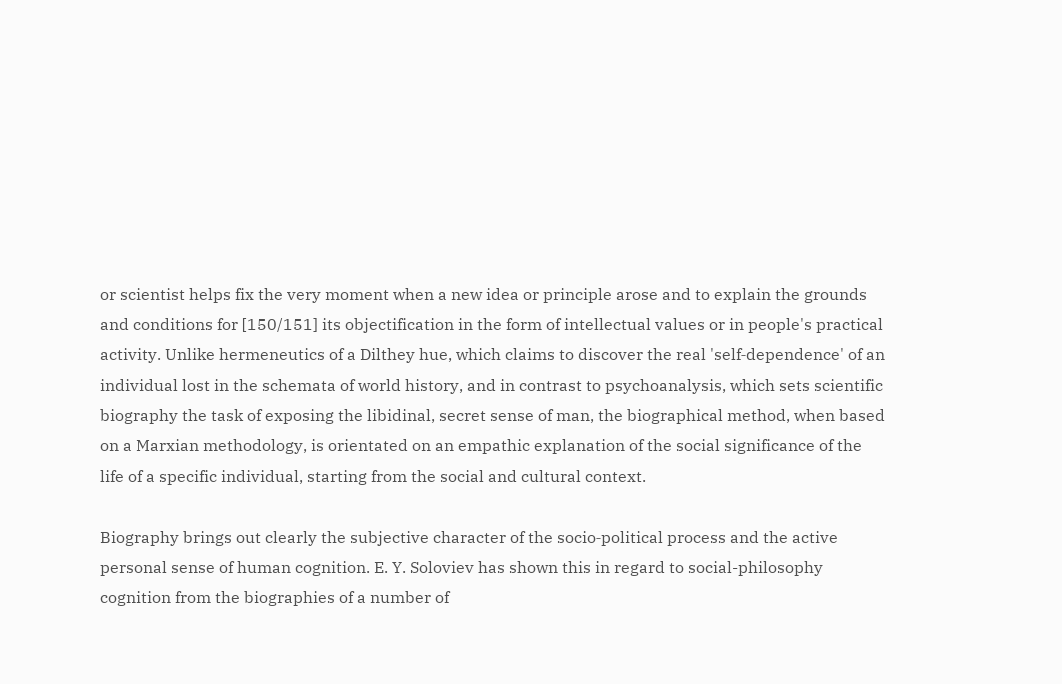or scientist helps fix the very moment when a new idea or principle arose and to explain the grounds and conditions for [150/151] its objectification in the form of intellectual values or in people's practical activity. Unlike hermeneutics of a Dilthey hue, which claims to discover the real 'self‑dependence' of an individual lost in the schemata of world history, and in contrast to psychoanalysis, which sets scientific biography the task of exposing the libidinal, secret sense of man, the biographical method, when based on a Marxian methodology, is orientated on an empathic explanation of the social significance of the life of a specific individual, starting from the social and cultural context.

Biography brings out clearly the subjective character of the socio‑political process and the active personal sense of human cognition. E. Y. Soloviev has shown this in regard to social-philosophy cognition from the biographies of a number of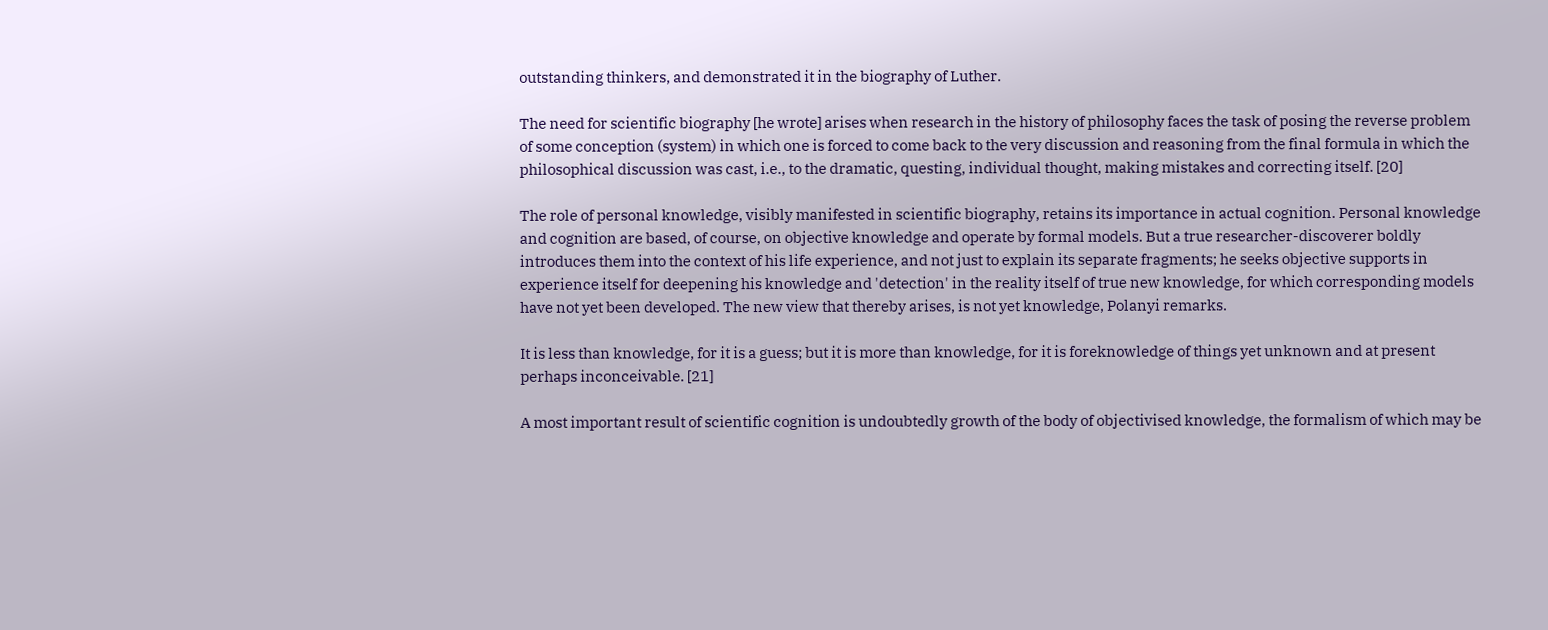outstanding thinkers, and demonstrated it in the biography of Luther.

The need for scientific biography [he wrote] arises when research in the history of philosophy faces the task of posing the reverse problem of some conception (system) in which one is forced to come back to the very discussion and reasoning from the final formula in which the philosophical discussion was cast, i.e., to the dramatic, questing, individual thought, making mistakes and correcting itself. [20]

The role of personal knowledge, visibly manifested in scientific biography, retains its importance in actual cognition. Personal knowledge and cognition are based, of course, on objective knowledge and operate by formal models. But a true researcher-discoverer boldly introduces them into the context of his life experience, and not just to explain its separate fragments; he seeks objective supports in experience itself for deepening his knowledge and 'detection' in the reality itself of true new knowledge, for which corresponding models have not yet been developed. The new view that thereby arises, is not yet knowledge, Polanyi remarks.

It is less than knowledge, for it is a guess; but it is more than knowledge, for it is foreknowledge of things yet unknown and at present perhaps inconceivable. [21]

A most important result of scientific cognition is undoubtedly growth of the body of objectivised knowledge, the formalism of which may be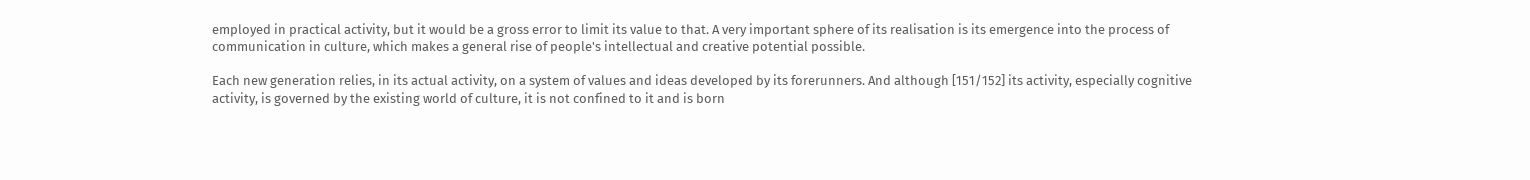employed in practical activity, but it would be a gross error to limit its value to that. A very important sphere of its realisation is its emergence into the process of communication in culture, which makes a general rise of people's intellectual and creative potential possible.

Each new generation relies, in its actual activity, on a system of values and ideas developed by its forerunners. And although [151/152] its activity, especially cognitive activity, is governed by the existing world of culture, it is not confined to it and is born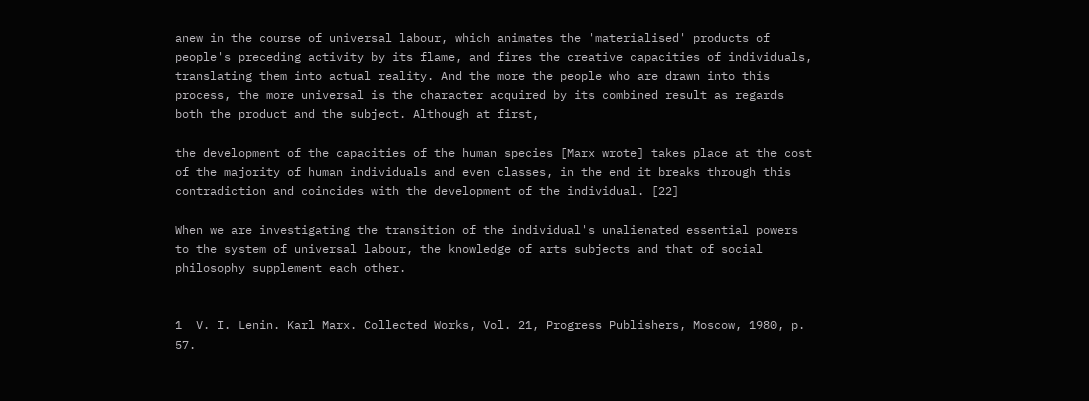anew in the course of universal labour, which animates the 'materialised' products of people's preceding activity by its flame, and fires the creative capacities of individuals, translating them into actual reality. And the more the people who are drawn into this process, the more universal is the character acquired by its combined result as regards both the product and the subject. Although at first,

the development of the capacities of the human species [Marx wrote] takes place at the cost of the majority of human individuals and even classes, in the end it breaks through this contradiction and coincides with the development of the individual. [22]

When we are investigating the transition of the individual's unalienated essential powers to the system of universal labour, the knowledge of arts subjects and that of social philosophy supplement each other.


1  V. I. Lenin. Karl Marx. Collected Works, Vol. 21, Progress Publishers, Moscow, 1980, p. 57.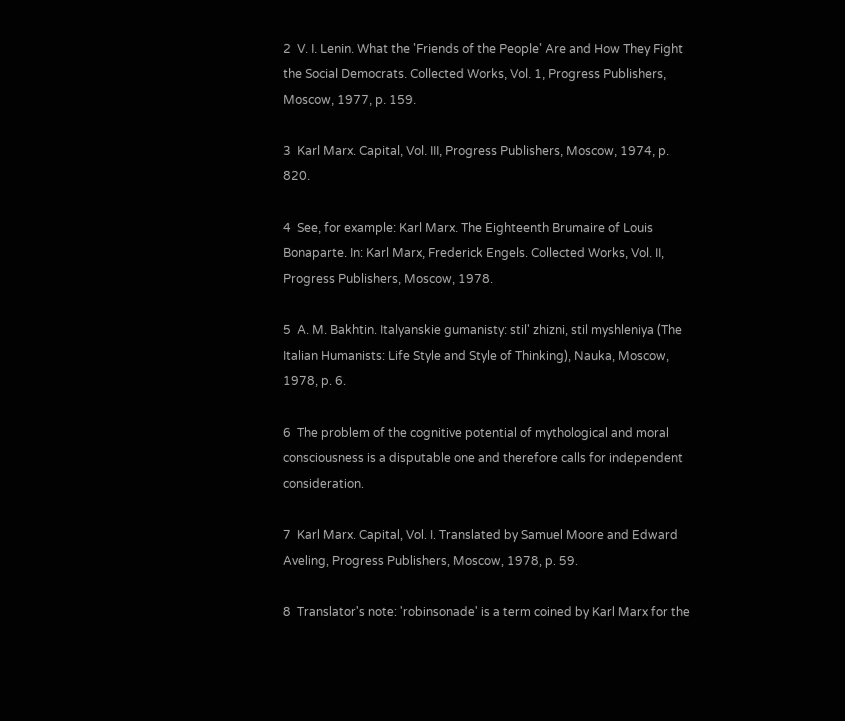2  V. I. Lenin. What the 'Friends of the People' Are and How They Fight the Social Democrats. Collected Works, Vol. 1, Progress Publishers, Moscow, 1977, p. 159.

3  Karl Marx. Capital, Vol. III, Progress Publishers, Moscow, 1974, p. 820.

4  See, for example: Karl Marx. The Eighteenth Brumaire of Louis Bonaparte. In: Karl Marx, Frederick Engels. Collected Works, Vol. II, Progress Publishers, Moscow, 1978.

5  A. M. Bakhtin. Italyanskie gumanisty: stil' zhizni, stil myshleniya (The Italian Humanists: Life Style and Style of Thinking), Nauka, Moscow, 1978, p. 6.

6  The problem of the cognitive potential of mythological and moral consciousness is a disputable one and therefore calls for independent consideration.

7  Karl Marx. Capital, Vol. I. Translated by Samuel Moore and Edward Aveling, Progress Publishers, Moscow, 1978, p. 59.

8  Translator's note: 'robinsonade' is a term coined by Karl Marx for the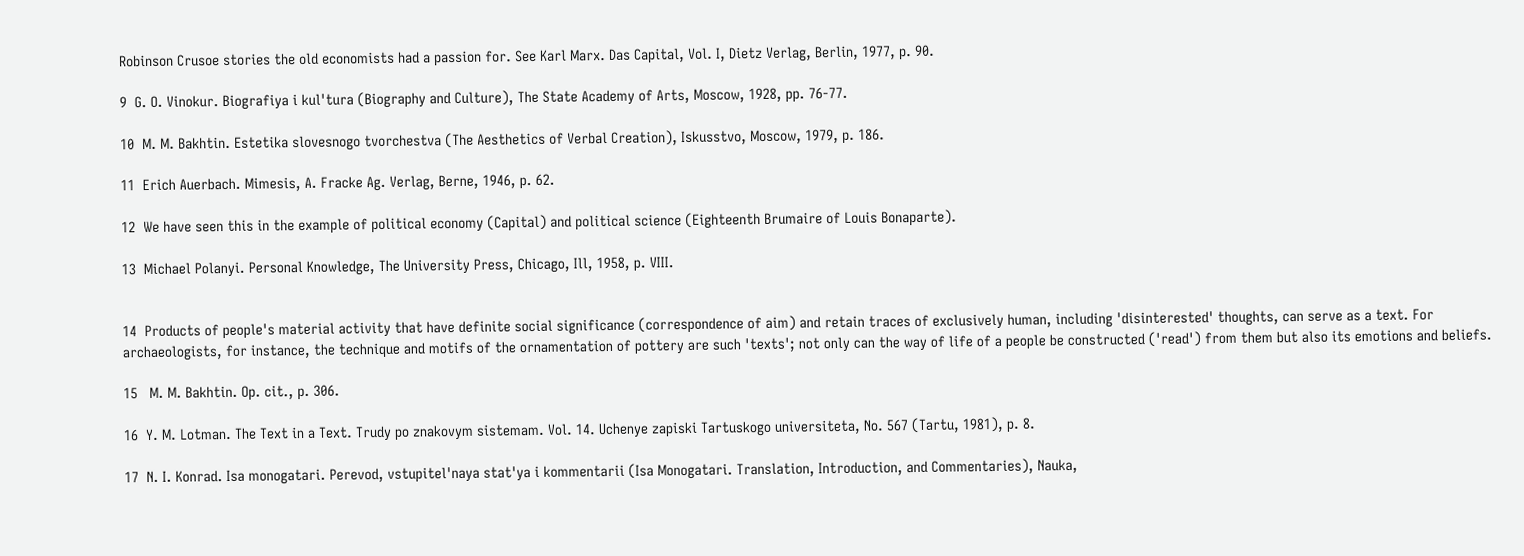Robinson Crusoe stories the old economists had a passion for. See Karl Marx. Das Capital, Vol. I, Dietz Verlag, Berlin, 1977, p. 90.

9  G. O. Vinokur. Biografiya i kul'tura (Biography and Culture), The State Academy of Arts, Moscow, 1928, pp. 76‑77.

10  M. M. Bakhtin. Estetika slovesnogo tvorchestva (The Aesthetics of Verbal Creation), Iskusstvo, Moscow, 1979, p. 186.

11  Erich Auerbach. Mimesis, A. Fracke Ag. Verlag, Berne, 1946, p. 62.

12  We have seen this in the example of political economy (Capital) and political science (Eighteenth Brumaire of Louis Bonaparte).

13  Michael Polanyi. Personal Knowledge, The University Press, Chicago, Ill, 1958, p. VIII.


14  Products of people's material activity that have definite social significance (correspondence of aim) and retain traces of exclusively human, including 'disinterested' thoughts, can serve as a text. For archaeologists, for instance, the technique and motifs of the ornamentation of pottery are such 'texts'; not only can the way of life of a people be constructed ('read') from them but also its emotions and beliefs.

15   M. M. Bakhtin. Op. cit., p. 306.

16  Y. M. Lotman. The Text in a Text. Trudy po znakovym sistemam. Vol. 14. Uchenye zapiski Tartuskogo universiteta, No. 567 (Tartu, 1981), p. 8.

17  N. I. Konrad. Isa monogatari. Perevod, vstupitel'naya stat'ya i kommentarii (Isa Monogatari. Translation, Introduction, and Commentaries), Nauka,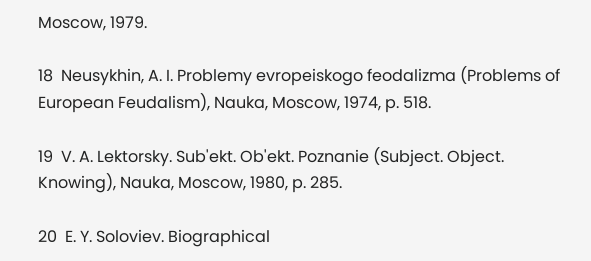Moscow, 1979.

18  Neusykhin, A. I. Problemy evropeiskogo feodalizma (Problems of European Feudalism), Nauka, Moscow, 1974, p. 518.

19  V. A. Lektorsky. Sub'ekt. Ob'ekt. Poznanie (Subject. Object. Knowing), Nauka, Moscow, 1980, p. 285.

20  E. Y. Soloviev. Biographical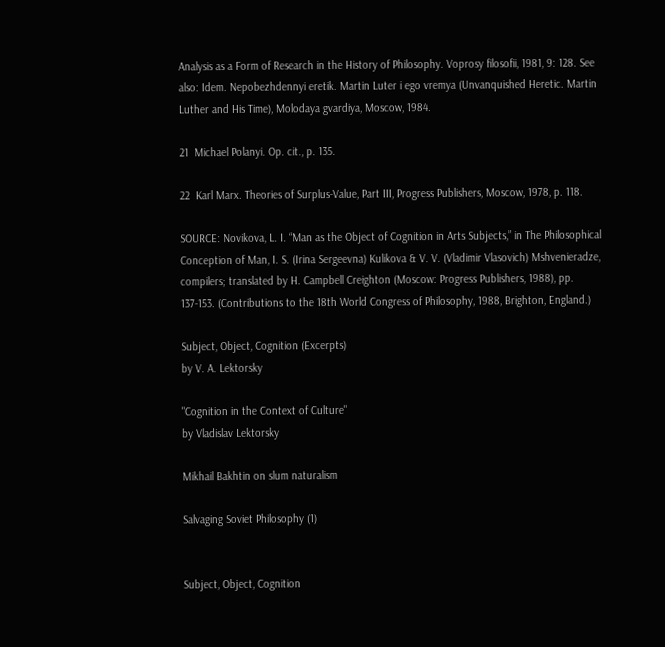Analysis as a Form of Research in the History of Philosophy. Voprosy filosofii, 1981, 9: 128. See also: Idem. Nepobezhdennyi eretik. Martin Luter i ego vremya (Unvanquished Heretic. Martin Luther and His Time), Molodaya gvardiya, Moscow, 1984.

21  Michael Polanyi. Op. cit., p. 135.

22  Karl Marx. Theories of Surplus‑Value, Part III, Progress Publishers, Moscow, 1978, p. 118.

SOURCE: Novikova, L. I. “Man as the Object of Cognition in Arts Subjects,” in The Philosophical Conception of Man, I. S. (Irina Sergeevna) Kulikova & V. V. (Vladimir Vlasovich) Mshvenieradze, compilers; translated by H. Campbell Creighton (Moscow: Progress Publishers, 1988), pp. 137-153. (Contributions to the 18th World Congress of Philosophy, 1988, Brighton, England.)

Subject, Object, Cognition (Excerpts)
by V. A. Lektorsky

"Cognition in the Context of Culture"
by Vladislav Lektorsky

Mikhail Bakhtin on slum naturalism

Salvaging Soviet Philosophy (1)


Subject, Object, Cognition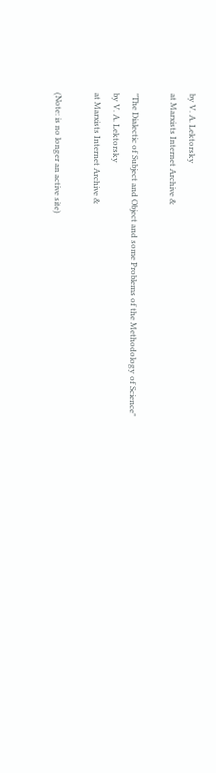by V. A. Lektorsky
at Marxists Internet Archive &

"The Dialectic of Subject and Object and some Problems of the Methodology of Science"
by V. A. Lektorsky
at Marxists Internet Archive &

(Note: is no longer an active site)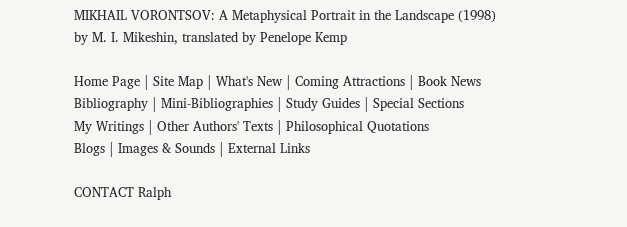MIKHAIL VORONTSOV: A Metaphysical Portrait in the Landscape (1998)
by M. I. Mikeshin, translated by Penelope Kemp

Home Page | Site Map | What's New | Coming Attractions | Book News
Bibliography | Mini-Bibliographies | Study Guides | Special Sections
My Writings | Other Authors' Texts | Philosophical Quotations
Blogs | Images & Sounds | External Links

CONTACT Ralph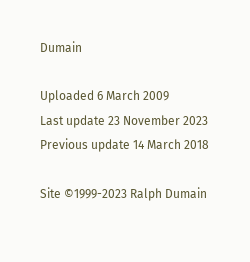Dumain

Uploaded 6 March 2009
Last update 23 November 2023
Previous update 14 March 2018

Site ©1999-2023 Ralph Dumain